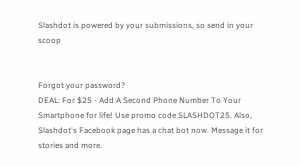Slashdot is powered by your submissions, so send in your scoop


Forgot your password?
DEAL: For $25 - Add A Second Phone Number To Your Smartphone for life! Use promo code SLASHDOT25. Also, Slashdot's Facebook page has a chat bot now. Message it for stories and more.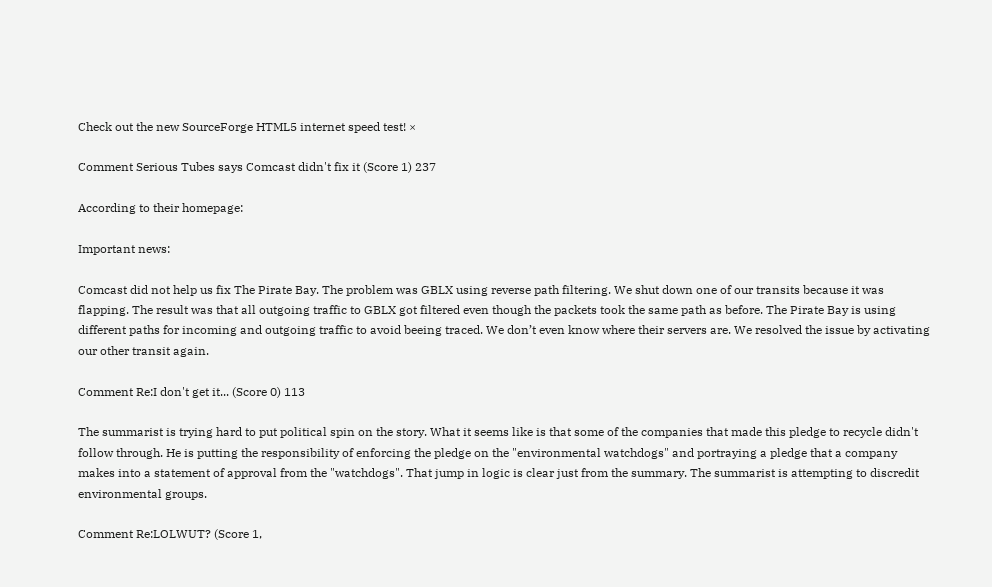Check out the new SourceForge HTML5 internet speed test! ×

Comment Serious Tubes says Comcast didn't fix it (Score 1) 237

According to their homepage:

Important news:

Comcast did not help us fix The Pirate Bay. The problem was GBLX using reverse path filtering. We shut down one of our transits because it was flapping. The result was that all outgoing traffic to GBLX got filtered even though the packets took the same path as before. The Pirate Bay is using different paths for incoming and outgoing traffic to avoid beeing traced. We don’t even know where their servers are. We resolved the issue by activating our other transit again.

Comment Re:I don't get it... (Score 0) 113

The summarist is trying hard to put political spin on the story. What it seems like is that some of the companies that made this pledge to recycle didn't follow through. He is putting the responsibility of enforcing the pledge on the "environmental watchdogs" and portraying a pledge that a company makes into a statement of approval from the "watchdogs". That jump in logic is clear just from the summary. The summarist is attempting to discredit environmental groups.

Comment Re:LOLWUT? (Score 1,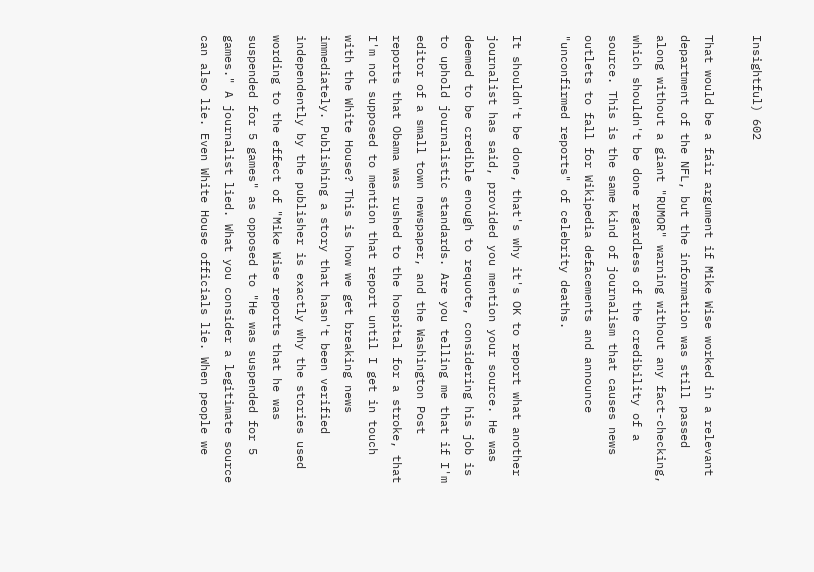Insightful) 602

That would be a fair argument if Mike Wise worked in a relevant department of the NFL, but the information was still passed along without a giant "RUMOR" warning without any fact-checking, which shouldn't be done regardless of the credibility of a source. This is the same kind of journalism that causes news outlets to fall for Wikipedia defacements and announce "unconfirmed reports" of celebrity deaths.

It shouldn't be done, that's why it's OK to report what another journalist has said, provided you mention your source. He was deemed to be credible enough to requote, considering his job is to uphold journalistic standards. Are you telling me that if I'm editor of a small town newspaper, and the Washington Post reports that Obama was rushed to the hospital for a stroke, that I'm not supposed to mention that report until I get in touch with the White House? This is how we get breaking news immediately. Publishing a story that hasn't been verified independently by the publisher is exactly why the stories used wording to the effect of "Mike Wise reports that he was suspended for 5 games" as opposed to "He was suspended for 5 games." A journalist lied. What you consider a legitimate source can also lie. Even White House officials lie. When people we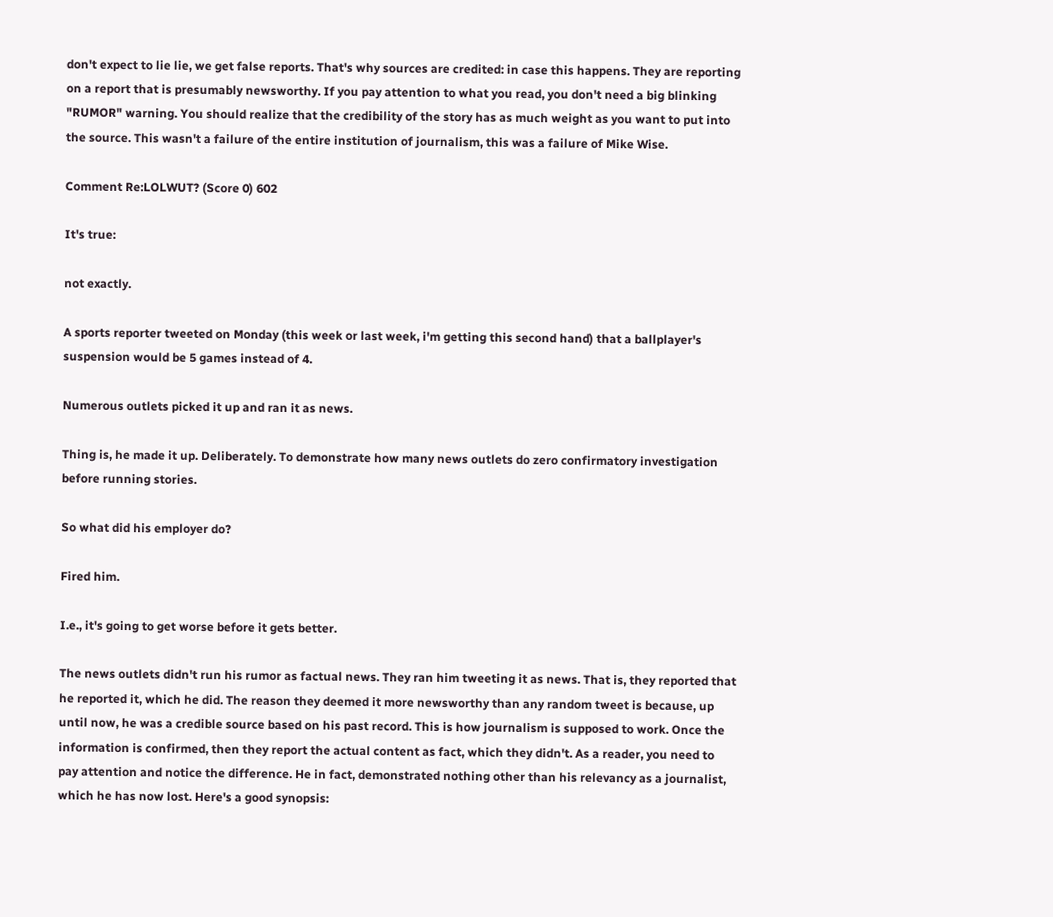don't expect to lie lie, we get false reports. That's why sources are credited: in case this happens. They are reporting on a report that is presumably newsworthy. If you pay attention to what you read, you don't need a big blinking "RUMOR" warning. You should realize that the credibility of the story has as much weight as you want to put into the source. This wasn't a failure of the entire institution of journalism, this was a failure of Mike Wise.

Comment Re:LOLWUT? (Score 0) 602

It's true:

not exactly.

A sports reporter tweeted on Monday (this week or last week, i'm getting this second hand) that a ballplayer's suspension would be 5 games instead of 4.

Numerous outlets picked it up and ran it as news.

Thing is, he made it up. Deliberately. To demonstrate how many news outlets do zero confirmatory investigation before running stories.

So what did his employer do?

Fired him.

I.e., it's going to get worse before it gets better.

The news outlets didn't run his rumor as factual news. They ran him tweeting it as news. That is, they reported that he reported it, which he did. The reason they deemed it more newsworthy than any random tweet is because, up until now, he was a credible source based on his past record. This is how journalism is supposed to work. Once the information is confirmed, then they report the actual content as fact, which they didn't. As a reader, you need to pay attention and notice the difference. He in fact, demonstrated nothing other than his relevancy as a journalist, which he has now lost. Here's a good synopsis: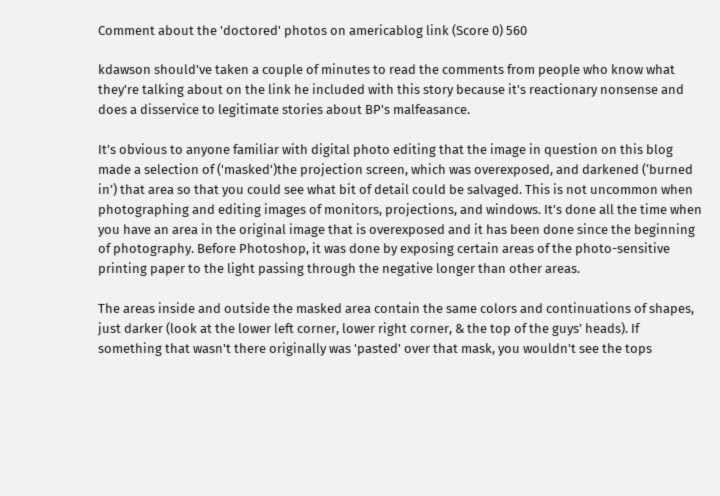Comment about the 'doctored' photos on americablog link (Score 0) 560

kdawson should've taken a couple of minutes to read the comments from people who know what they're talking about on the link he included with this story because it's reactionary nonsense and does a disservice to legitimate stories about BP's malfeasance.

It’s obvious to anyone familiar with digital photo editing that the image in question on this blog made a selection of ('masked')the projection screen, which was overexposed, and darkened (‘burned in’) that area so that you could see what bit of detail could be salvaged. This is not uncommon when photographing and editing images of monitors, projections, and windows. It's done all the time when you have an area in the original image that is overexposed and it has been done since the beginning of photography. Before Photoshop, it was done by exposing certain areas of the photo-sensitive printing paper to the light passing through the negative longer than other areas.

The areas inside and outside the masked area contain the same colors and continuations of shapes, just darker (look at the lower left corner, lower right corner, & the top of the guys’ heads). If something that wasn't there originally was 'pasted' over that mask, you wouldn't see the tops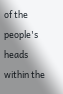of the people's heads within the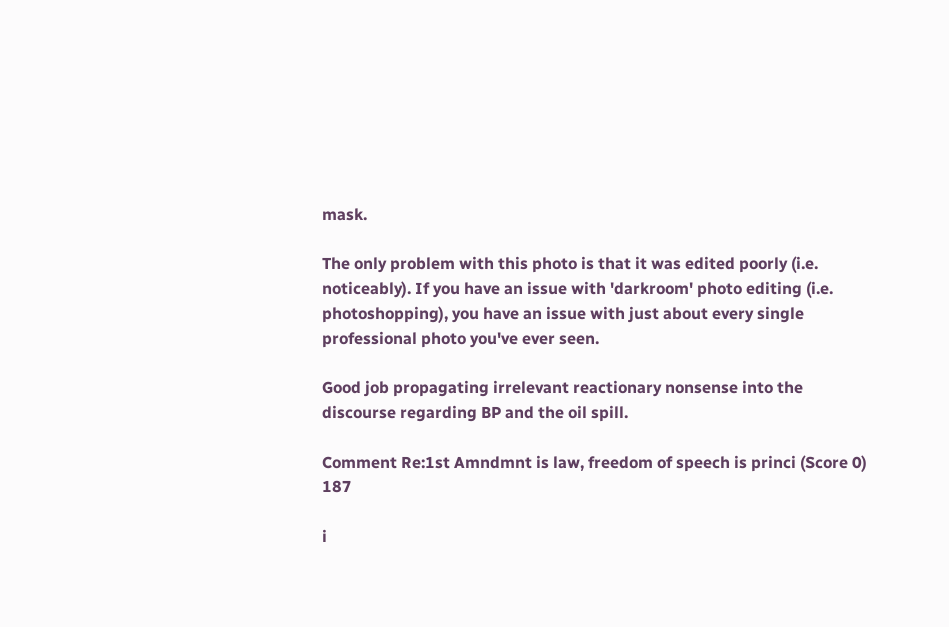mask.

The only problem with this photo is that it was edited poorly (i.e. noticeably). If you have an issue with 'darkroom' photo editing (i.e. photoshopping), you have an issue with just about every single professional photo you've ever seen.

Good job propagating irrelevant reactionary nonsense into the discourse regarding BP and the oil spill.

Comment Re:1st Amndmnt is law, freedom of speech is princi (Score 0) 187

i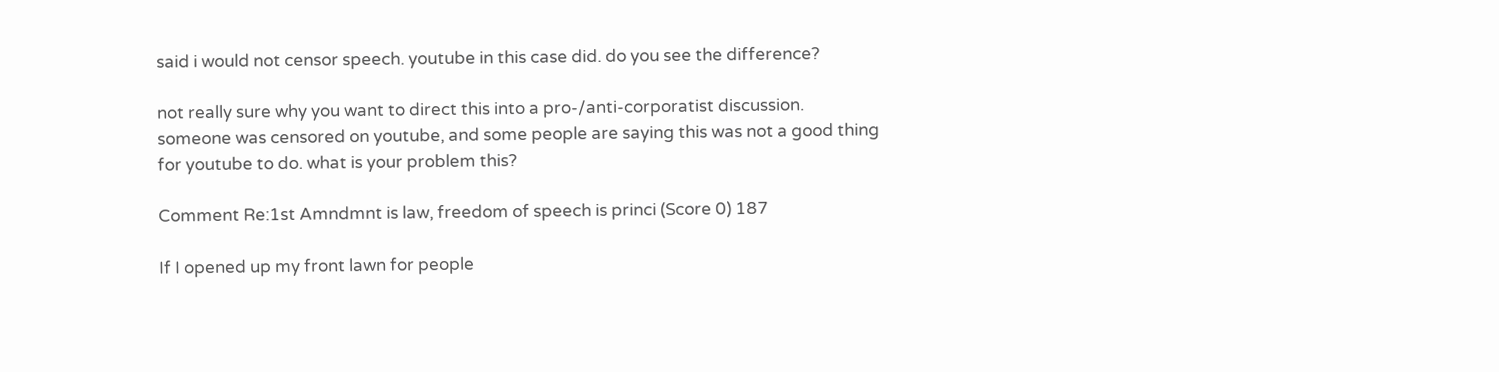said i would not censor speech. youtube in this case did. do you see the difference?

not really sure why you want to direct this into a pro-/anti-corporatist discussion. someone was censored on youtube, and some people are saying this was not a good thing for youtube to do. what is your problem this?

Comment Re:1st Amndmnt is law, freedom of speech is princi (Score 0) 187

If I opened up my front lawn for people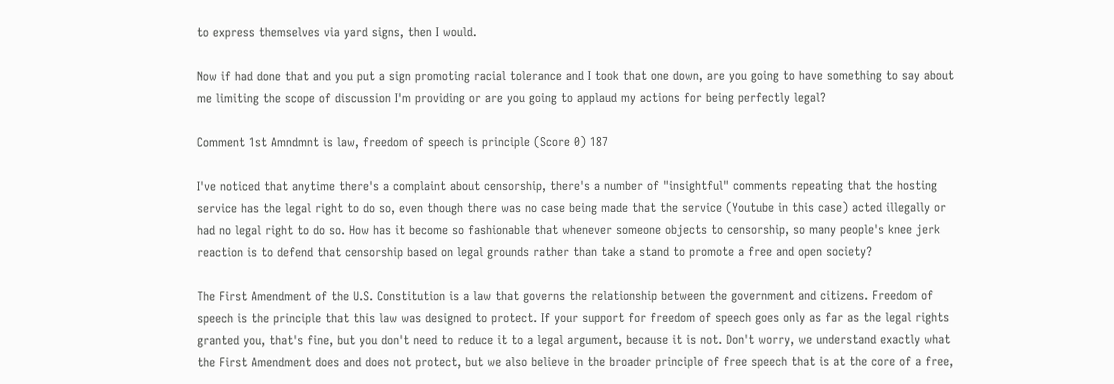to express themselves via yard signs, then I would.

Now if had done that and you put a sign promoting racial tolerance and I took that one down, are you going to have something to say about me limiting the scope of discussion I'm providing or are you going to applaud my actions for being perfectly legal?

Comment 1st Amndmnt is law, freedom of speech is principle (Score 0) 187

I've noticed that anytime there's a complaint about censorship, there's a number of "insightful" comments repeating that the hosting service has the legal right to do so, even though there was no case being made that the service (Youtube in this case) acted illegally or had no legal right to do so. How has it become so fashionable that whenever someone objects to censorship, so many people's knee jerk reaction is to defend that censorship based on legal grounds rather than take a stand to promote a free and open society?

The First Amendment of the U.S. Constitution is a law that governs the relationship between the government and citizens. Freedom of speech is the principle that this law was designed to protect. If your support for freedom of speech goes only as far as the legal rights granted you, that's fine, but you don't need to reduce it to a legal argument, because it is not. Don't worry, we understand exactly what the First Amendment does and does not protect, but we also believe in the broader principle of free speech that is at the core of a free,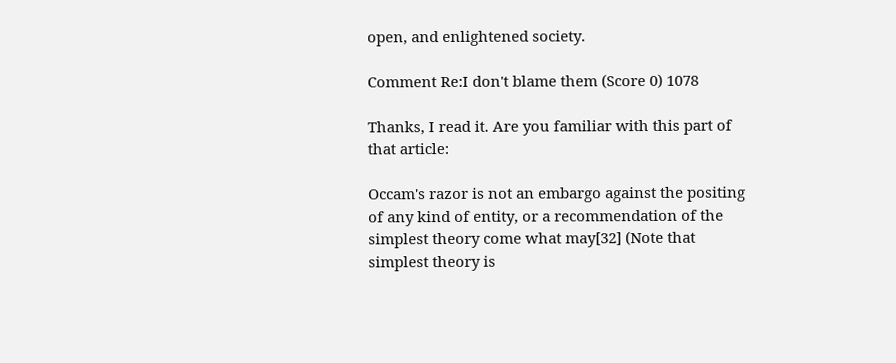open, and enlightened society.

Comment Re:I don't blame them (Score 0) 1078

Thanks, I read it. Are you familiar with this part of that article:

Occam's razor is not an embargo against the positing of any kind of entity, or a recommendation of the simplest theory come what may[32] (Note that simplest theory is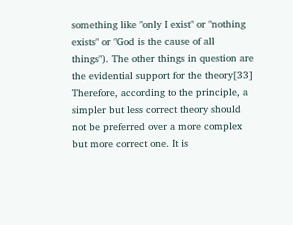something like "only I exist" or "nothing exists" or "God is the cause of all things"). The other things in question are the evidential support for the theory[33] Therefore, according to the principle, a simpler but less correct theory should not be preferred over a more complex but more correct one. It is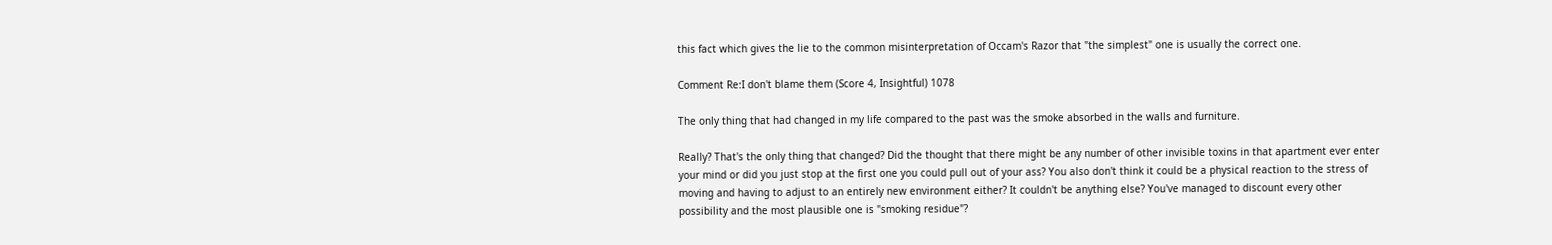this fact which gives the lie to the common misinterpretation of Occam's Razor that "the simplest" one is usually the correct one.

Comment Re:I don't blame them (Score 4, Insightful) 1078

The only thing that had changed in my life compared to the past was the smoke absorbed in the walls and furniture.

Really? That's the only thing that changed? Did the thought that there might be any number of other invisible toxins in that apartment ever enter your mind or did you just stop at the first one you could pull out of your ass? You also don't think it could be a physical reaction to the stress of moving and having to adjust to an entirely new environment either? It couldn't be anything else? You've managed to discount every other possibility and the most plausible one is "smoking residue"?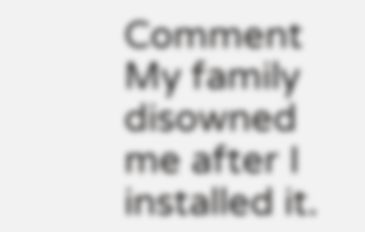Comment My family disowned me after I installed it.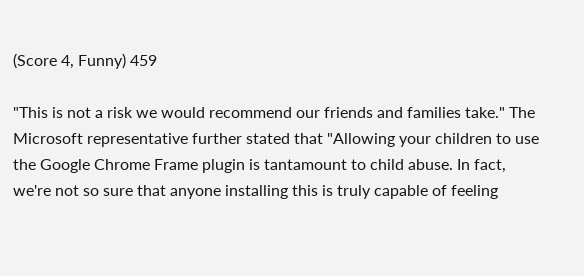(Score 4, Funny) 459

"This is not a risk we would recommend our friends and families take." The Microsoft representative further stated that "Allowing your children to use the Google Chrome Frame plugin is tantamount to child abuse. In fact, we're not so sure that anyone installing this is truly capable of feeling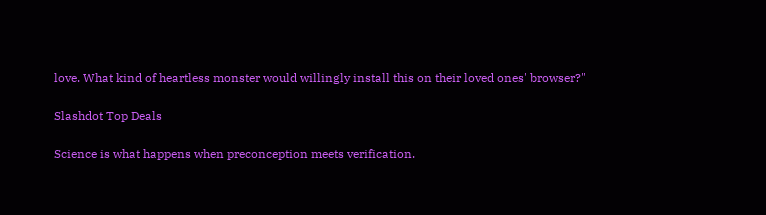love. What kind of heartless monster would willingly install this on their loved ones' browser?"

Slashdot Top Deals

Science is what happens when preconception meets verification.